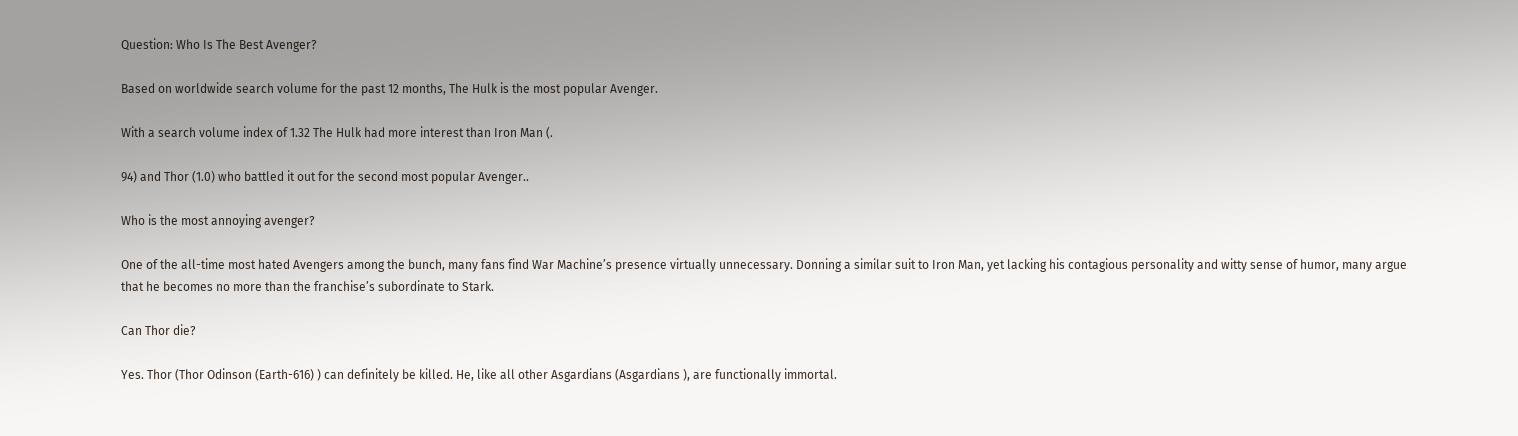Question: Who Is The Best Avenger?

Based on worldwide search volume for the past 12 months, The Hulk is the most popular Avenger.

With a search volume index of 1.32 The Hulk had more interest than Iron Man (.

94) and Thor (1.0) who battled it out for the second most popular Avenger..

Who is the most annoying avenger?

One of the all-time most hated Avengers among the bunch, many fans find War Machine’s presence virtually unnecessary. Donning a similar suit to Iron Man, yet lacking his contagious personality and witty sense of humor, many argue that he becomes no more than the franchise’s subordinate to Stark.

Can Thor die?

Yes. Thor (Thor Odinson (Earth-616) ) can definitely be killed. He, like all other Asgardians (Asgardians ), are functionally immortal.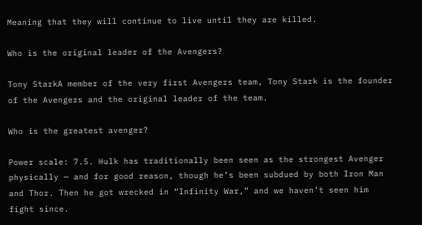Meaning that they will continue to live until they are killed.

Who is the original leader of the Avengers?

Tony StarkA member of the very first Avengers team, Tony Stark is the founder of the Avengers and the original leader of the team.

Who is the greatest avenger?

Power scale: 7.5. Hulk has traditionally been seen as the strongest Avenger physically — and for good reason, though he’s been subdued by both Iron Man and Thor. Then he got wrecked in “Infinity War,” and we haven’t seen him fight since.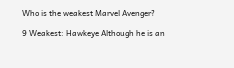Who is the weakest Marvel Avenger?

9 Weakest: Hawkeye Although he is an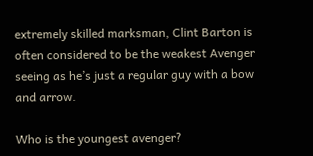extremely skilled marksman, Clint Barton is often considered to be the weakest Avenger seeing as he’s just a regular guy with a bow and arrow.

Who is the youngest avenger?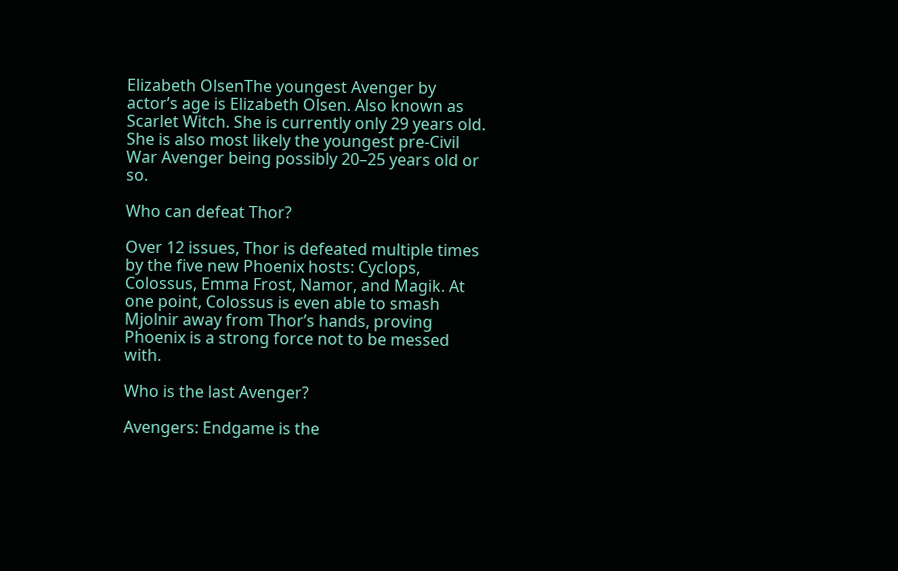Elizabeth OlsenThe youngest Avenger by actor’s age is Elizabeth Olsen. Also known as Scarlet Witch. She is currently only 29 years old. She is also most likely the youngest pre-Civil War Avenger being possibly 20–25 years old or so.

Who can defeat Thor?

Over 12 issues, Thor is defeated multiple times by the five new Phoenix hosts: Cyclops, Colossus, Emma Frost, Namor, and Magik. At one point, Colossus is even able to smash Mjolnir away from Thor’s hands, proving Phoenix is a strong force not to be messed with.

Who is the last Avenger?

Avengers: Endgame is the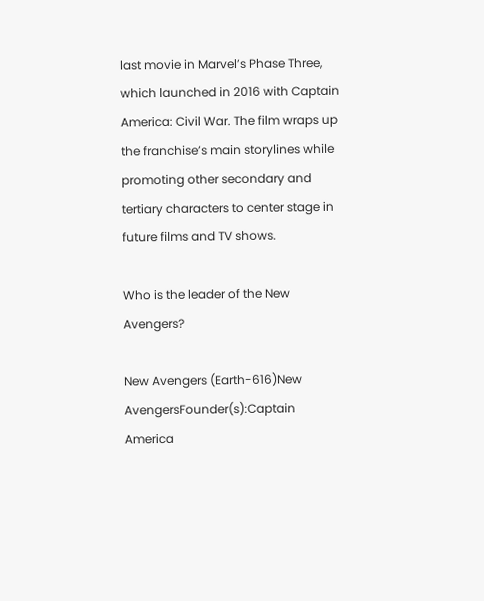last movie in Marvel’s Phase Three, which launched in 2016 with Captain America: Civil War. The film wraps up the franchise’s main storylines while promoting other secondary and tertiary characters to center stage in future films and TV shows.

Who is the leader of the New Avengers?

New Avengers (Earth-616)New AvengersFounder(s):Captain America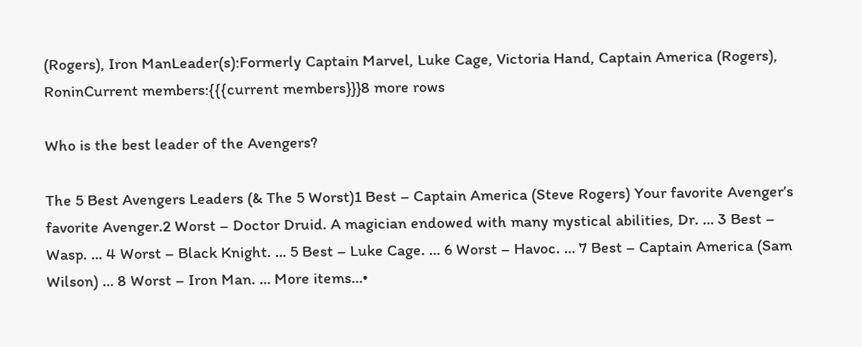(Rogers), Iron ManLeader(s):Formerly Captain Marvel, Luke Cage, Victoria Hand, Captain America (Rogers), RoninCurrent members:{{{current members}}}8 more rows

Who is the best leader of the Avengers?

The 5 Best Avengers Leaders (& The 5 Worst)1 Best – Captain America (Steve Rogers) Your favorite Avenger’s favorite Avenger.2 Worst – Doctor Druid. A magician endowed with many mystical abilities, Dr. … 3 Best – Wasp. … 4 Worst – Black Knight. … 5 Best – Luke Cage. … 6 Worst – Havoc. … 7 Best – Captain America (Sam Wilson) … 8 Worst – Iron Man. … More items…•